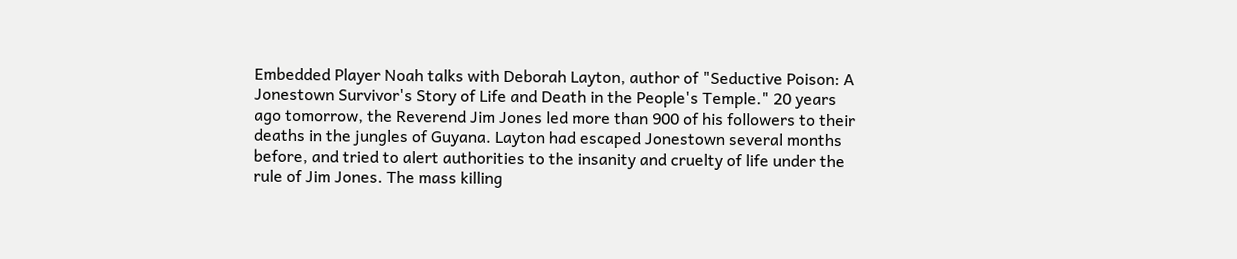Embedded Player Noah talks with Deborah Layton, author of "Seductive Poison: A Jonestown Survivor's Story of Life and Death in the People's Temple." 20 years ago tomorrow, the Reverend Jim Jones led more than 900 of his followers to their deaths in the jungles of Guyana. Layton had escaped Jonestown several months before, and tried to alert authorities to the insanity and cruelty of life under the rule of Jim Jones. The mass killing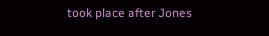took place after Jones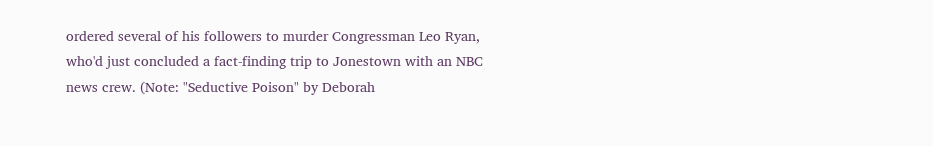ordered several of his followers to murder Congressman Leo Ryan, who'd just concluded a fact-finding trip to Jonestown with an NBC news crew. (Note: "Seductive Poison" by Deborah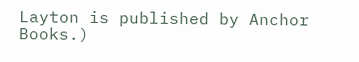Layton is published by Anchor Books.)